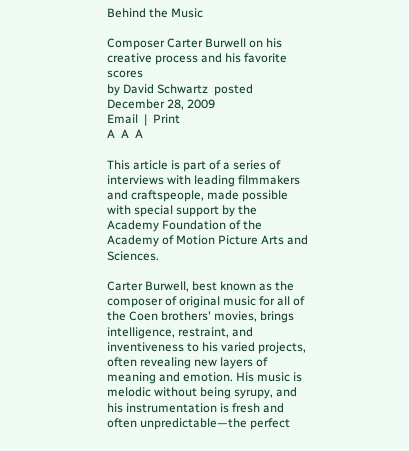Behind the Music

Composer Carter Burwell on his creative process and his favorite scores
by David Schwartz  posted December 28, 2009
Email  |  Print
A  A  A

This article is part of a series of interviews with leading filmmakers and craftspeople, made possible with special support by the Academy Foundation of the Academy of Motion Picture Arts and Sciences.

Carter Burwell, best known as the composer of original music for all of the Coen brothers' movies, brings intelligence, restraint, and inventiveness to his varied projects, often revealing new layers of meaning and emotion. His music is melodic without being syrupy, and his instrumentation is fresh and often unpredictable—the perfect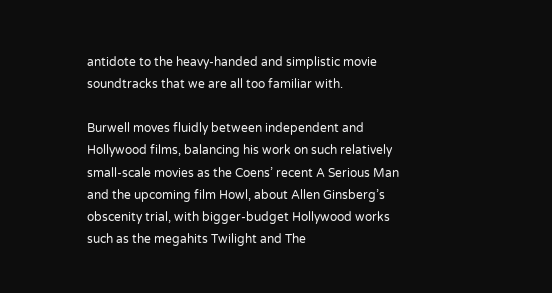antidote to the heavy-handed and simplistic movie soundtracks that we are all too familiar with.

Burwell moves fluidly between independent and Hollywood films, balancing his work on such relatively small-scale movies as the Coens’ recent A Serious Man and the upcoming film Howl, about Allen Ginsberg’s obscenity trial, with bigger-budget Hollywood works such as the megahits Twilight and The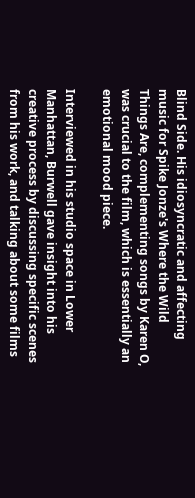Blind Side. His idiosyncratic and affecting music for Spike Jonze's Where the Wild Things Are, complementing songs by Karen O, was crucial to the film, which is essentially an emotional mood piece.

Interviewed in his studio space in Lower Manhattan, Burwell gave insight into his creative process by discussing specific scenes from his work, and talking about some films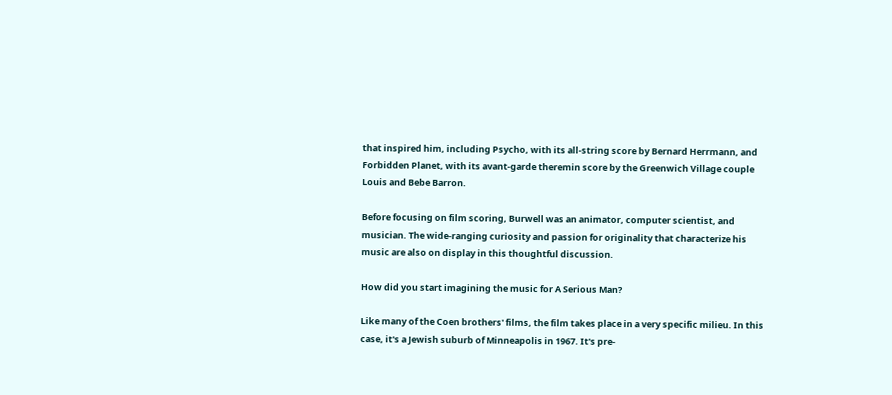that inspired him, including Psycho, with its all-string score by Bernard Herrmann, and Forbidden Planet, with its avant-garde theremin score by the Greenwich Village couple Louis and Bebe Barron.

Before focusing on film scoring, Burwell was an animator, computer scientist, and musician. The wide-ranging curiosity and passion for originality that characterize his music are also on display in this thoughtful discussion.

How did you start imagining the music for A Serious Man?

Like many of the Coen brothers' films, the film takes place in a very specific milieu. In this case, it's a Jewish suburb of Minneapolis in 1967. It's pre-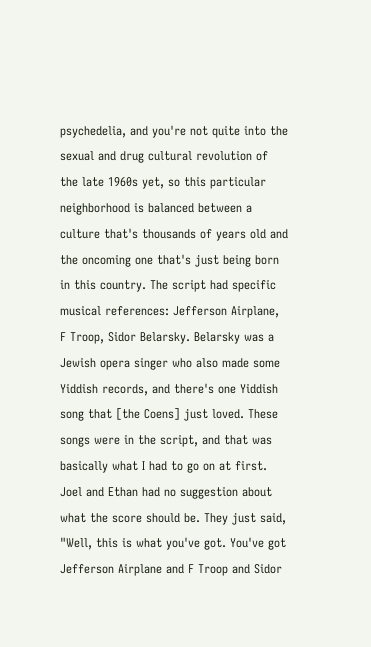psychedelia, and you're not quite into the sexual and drug cultural revolution of the late 1960s yet, so this particular neighborhood is balanced between a culture that's thousands of years old and the oncoming one that's just being born in this country. The script had specific musical references: Jefferson Airplane, F Troop, Sidor Belarsky. Belarsky was a Jewish opera singer who also made some Yiddish records, and there's one Yiddish song that [the Coens] just loved. These songs were in the script, and that was basically what I had to go on at first. Joel and Ethan had no suggestion about what the score should be. They just said, "Well, this is what you've got. You've got Jefferson Airplane and F Troop and Sidor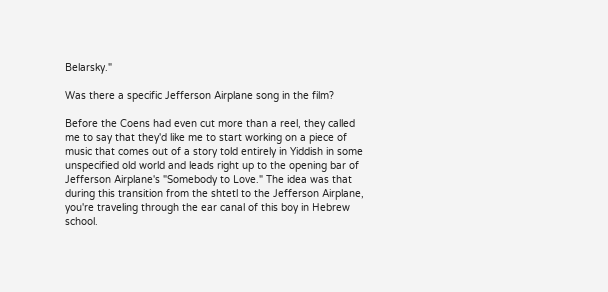Belarsky."

Was there a specific Jefferson Airplane song in the film?

Before the Coens had even cut more than a reel, they called me to say that they'd like me to start working on a piece of music that comes out of a story told entirely in Yiddish in some unspecified old world and leads right up to the opening bar of Jefferson Airplane's "Somebody to Love." The idea was that during this transition from the shtetl to the Jefferson Airplane, you're traveling through the ear canal of this boy in Hebrew school.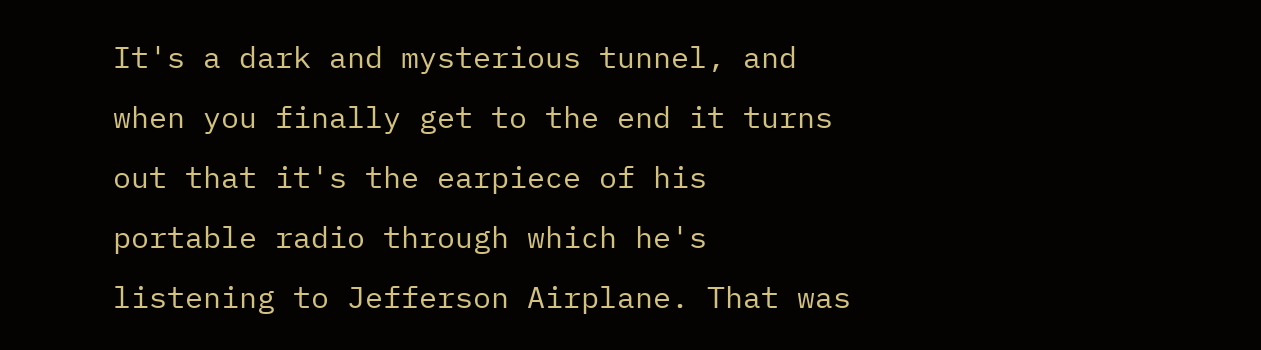It's a dark and mysterious tunnel, and when you finally get to the end it turns out that it's the earpiece of his portable radio through which he's listening to Jefferson Airplane. That was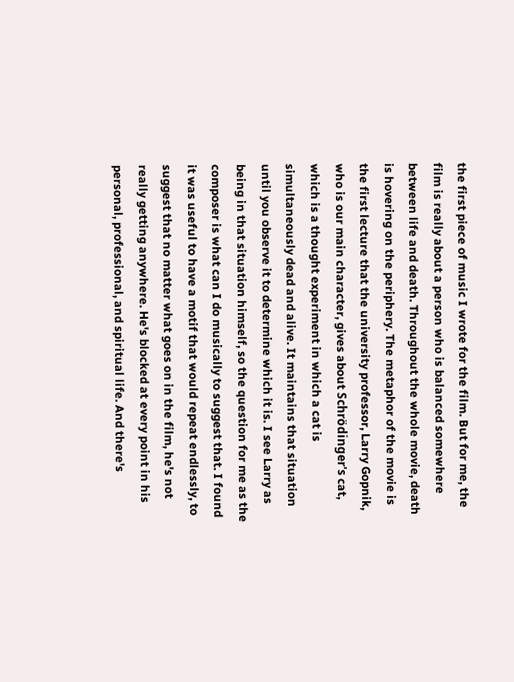the first piece of music I wrote for the film. But for me, the film is really about a person who is balanced somewhere between life and death. Throughout the whole movie, death is hovering on the periphery. The metaphor of the movie is the first lecture that the university professor, Larry Gopnik, who is our main character, gives about Schrödinger's cat, which is a thought experiment in which a cat is simultaneously dead and alive. It maintains that situation until you observe it to determine which it is. I see Larry as being in that situation himself, so the question for me as the composer is what can I do musically to suggest that. I found it was useful to have a motif that would repeat endlessly, to suggest that no matter what goes on in the film, he's not really getting anywhere. He's blocked at every point in his personal, professional, and spiritual life. And there's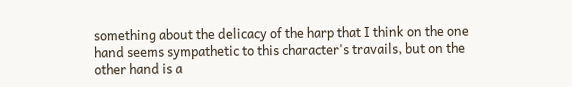something about the delicacy of the harp that I think on the one hand seems sympathetic to this character's travails, but on the other hand is a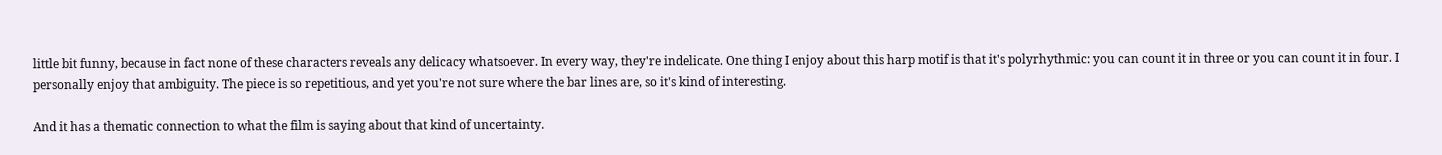little bit funny, because in fact none of these characters reveals any delicacy whatsoever. In every way, they're indelicate. One thing I enjoy about this harp motif is that it's polyrhythmic: you can count it in three or you can count it in four. I personally enjoy that ambiguity. The piece is so repetitious, and yet you're not sure where the bar lines are, so it's kind of interesting.

And it has a thematic connection to what the film is saying about that kind of uncertainty.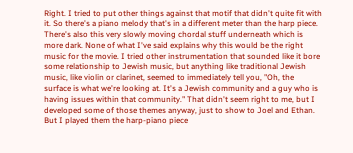Right. I tried to put other things against that motif that didn't quite fit with it. So there's a piano melody that's in a different meter than the harp piece. There's also this very slowly moving chordal stuff underneath which is more dark. None of what I've said explains why this would be the right music for the movie. I tried other instrumentation that sounded like it bore some relationship to Jewish music, but anything like traditional Jewish music, like violin or clarinet, seemed to immediately tell you, "Oh, the surface is what we're looking at. It's a Jewish community and a guy who is having issues within that community." That didn't seem right to me, but I developed some of those themes anyway, just to show to Joel and Ethan. But I played them the harp-piano piece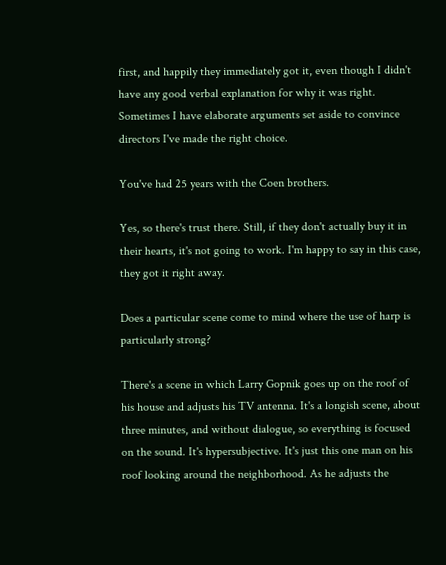first, and happily they immediately got it, even though I didn't have any good verbal explanation for why it was right. Sometimes I have elaborate arguments set aside to convince directors I've made the right choice.

You've had 25 years with the Coen brothers.

Yes, so there's trust there. Still, if they don't actually buy it in their hearts, it's not going to work. I'm happy to say in this case, they got it right away.

Does a particular scene come to mind where the use of harp is particularly strong?

There's a scene in which Larry Gopnik goes up on the roof of his house and adjusts his TV antenna. It's a longish scene, about three minutes, and without dialogue, so everything is focused on the sound. It's hypersubjective. It's just this one man on his roof looking around the neighborhood. As he adjusts the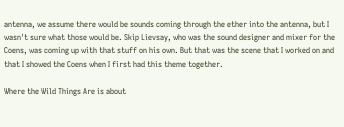antenna, we assume there would be sounds coming through the ether into the antenna, but I wasn't sure what those would be. Skip Lievsay, who was the sound designer and mixer for the Coens, was coming up with that stuff on his own. But that was the scene that I worked on and that I showed the Coens when I first had this theme together.

Where the Wild Things Are is about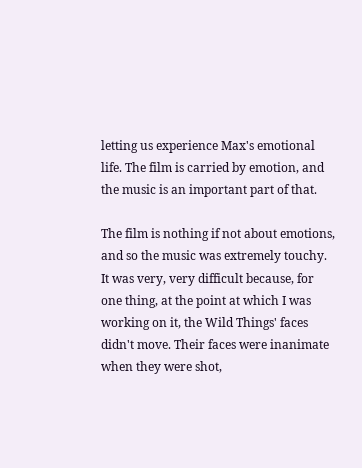letting us experience Max's emotional life. The film is carried by emotion, and the music is an important part of that.

The film is nothing if not about emotions, and so the music was extremely touchy. It was very, very difficult because, for one thing, at the point at which I was working on it, the Wild Things' faces didn't move. Their faces were inanimate when they were shot,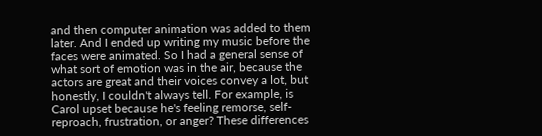and then computer animation was added to them later. And I ended up writing my music before the faces were animated. So I had a general sense of what sort of emotion was in the air, because the actors are great and their voices convey a lot, but honestly, I couldn't always tell. For example, is Carol upset because he's feeling remorse, self-reproach, frustration, or anger? These differences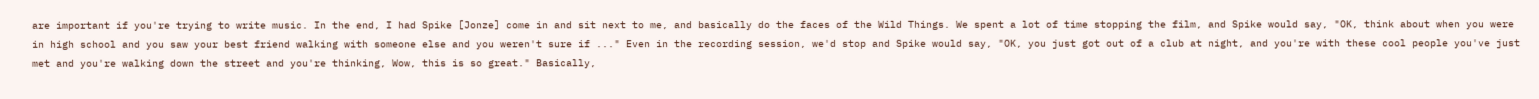are important if you're trying to write music. In the end, I had Spike [Jonze] come in and sit next to me, and basically do the faces of the Wild Things. We spent a lot of time stopping the film, and Spike would say, "OK, think about when you were in high school and you saw your best friend walking with someone else and you weren't sure if ..." Even in the recording session, we'd stop and Spike would say, "OK, you just got out of a club at night, and you're with these cool people you've just met and you're walking down the street and you're thinking, Wow, this is so great." Basically,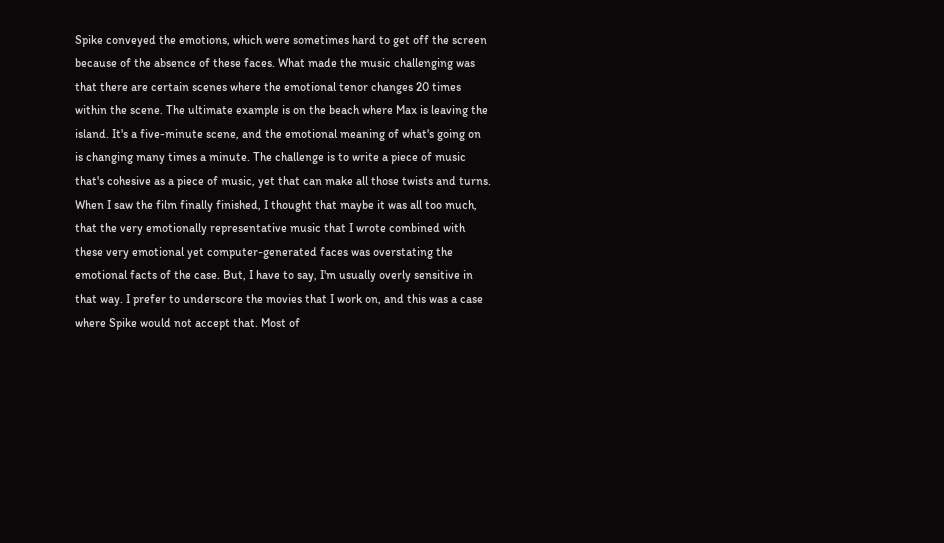Spike conveyed the emotions, which were sometimes hard to get off the screen because of the absence of these faces. What made the music challenging was that there are certain scenes where the emotional tenor changes 20 times within the scene. The ultimate example is on the beach where Max is leaving the island. It's a five-minute scene, and the emotional meaning of what's going on is changing many times a minute. The challenge is to write a piece of music that's cohesive as a piece of music, yet that can make all those twists and turns. When I saw the film finally finished, I thought that maybe it was all too much, that the very emotionally representative music that I wrote combined with these very emotional yet computer-generated faces was overstating the emotional facts of the case. But, I have to say, I'm usually overly sensitive in that way. I prefer to underscore the movies that I work on, and this was a case where Spike would not accept that. Most of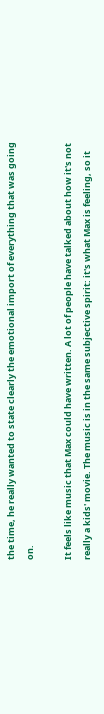the time, he really wanted to state clearly the emotional import of everything that was going on.

It feels like music that Max could have written. A lot of people have talked about how it's not really a kids' movie. The music is in the same subjective spirit: it's what Max is feeling, so it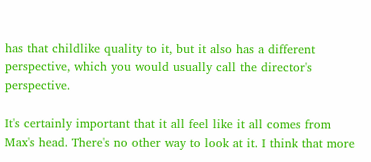has that childlike quality to it, but it also has a different perspective, which you would usually call the director's perspective.

It's certainly important that it all feel like it all comes from Max's head. There's no other way to look at it. I think that more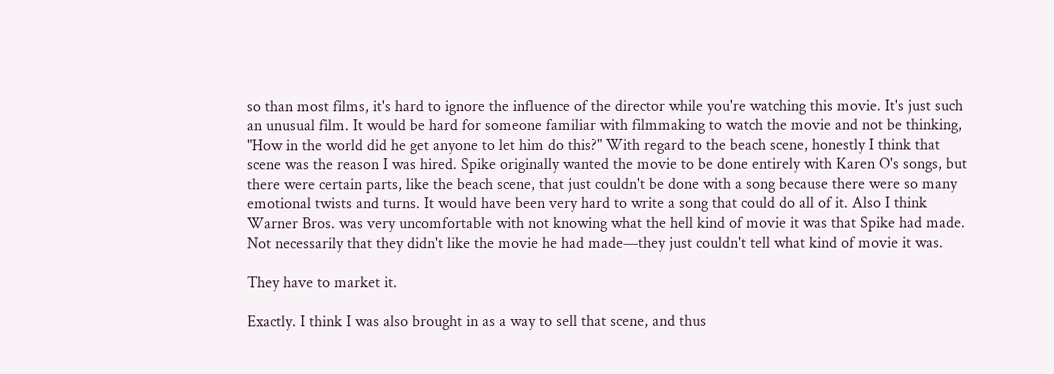so than most films, it's hard to ignore the influence of the director while you're watching this movie. It's just such an unusual film. It would be hard for someone familiar with filmmaking to watch the movie and not be thinking, "How in the world did he get anyone to let him do this?" With regard to the beach scene, honestly I think that scene was the reason I was hired. Spike originally wanted the movie to be done entirely with Karen O's songs, but there were certain parts, like the beach scene, that just couldn't be done with a song because there were so many emotional twists and turns. It would have been very hard to write a song that could do all of it. Also I think Warner Bros. was very uncomfortable with not knowing what the hell kind of movie it was that Spike had made. Not necessarily that they didn't like the movie he had made—they just couldn't tell what kind of movie it was.

They have to market it.

Exactly. I think I was also brought in as a way to sell that scene, and thus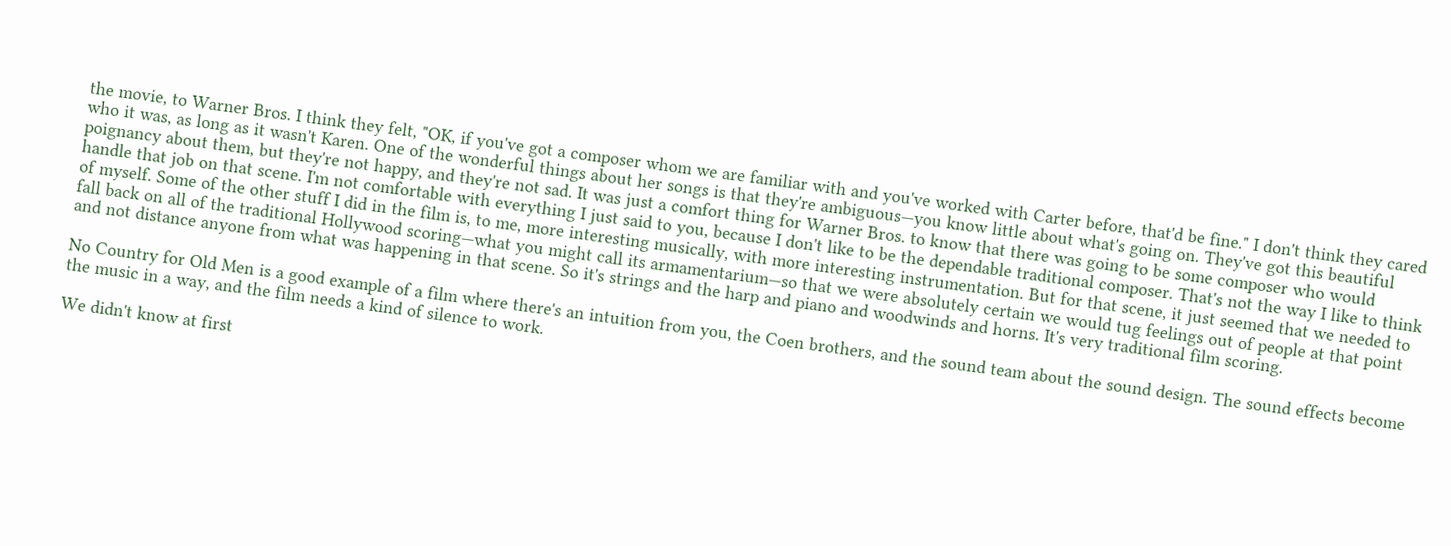the movie, to Warner Bros. I think they felt, "OK, if you've got a composer whom we are familiar with and you've worked with Carter before, that'd be fine." I don't think they cared who it was, as long as it wasn't Karen. One of the wonderful things about her songs is that they're ambiguous—you know little about what's going on. They've got this beautiful poignancy about them, but they're not happy, and they're not sad. It was just a comfort thing for Warner Bros. to know that there was going to be some composer who would handle that job on that scene. I'm not comfortable with everything I just said to you, because I don't like to be the dependable traditional composer. That's not the way I like to think of myself. Some of the other stuff I did in the film is, to me, more interesting musically, with more interesting instrumentation. But for that scene, it just seemed that we needed to fall back on all of the traditional Hollywood scoring—what you might call its armamentarium—so that we were absolutely certain we would tug feelings out of people at that point and not distance anyone from what was happening in that scene. So it's strings and the harp and piano and woodwinds and horns. It's very traditional film scoring.

No Country for Old Men is a good example of a film where there's an intuition from you, the Coen brothers, and the sound team about the sound design. The sound effects become the music in a way, and the film needs a kind of silence to work.

We didn't know at first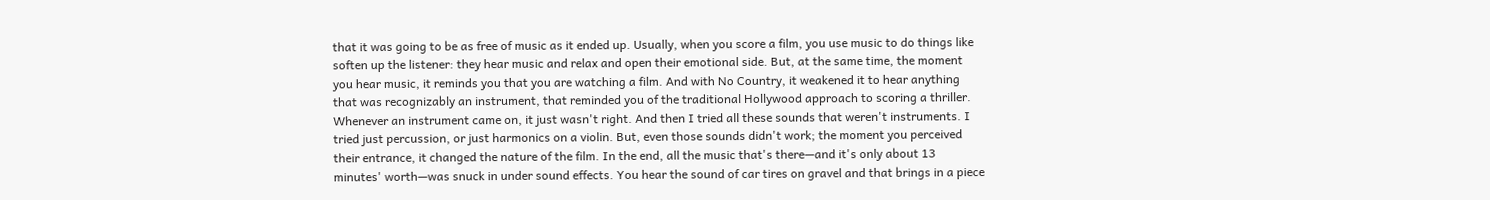that it was going to be as free of music as it ended up. Usually, when you score a film, you use music to do things like soften up the listener: they hear music and relax and open their emotional side. But, at the same time, the moment you hear music, it reminds you that you are watching a film. And with No Country, it weakened it to hear anything that was recognizably an instrument, that reminded you of the traditional Hollywood approach to scoring a thriller. Whenever an instrument came on, it just wasn't right. And then I tried all these sounds that weren't instruments. I tried just percussion, or just harmonics on a violin. But, even those sounds didn't work; the moment you perceived their entrance, it changed the nature of the film. In the end, all the music that's there—and it's only about 13 minutes' worth—was snuck in under sound effects. You hear the sound of car tires on gravel and that brings in a piece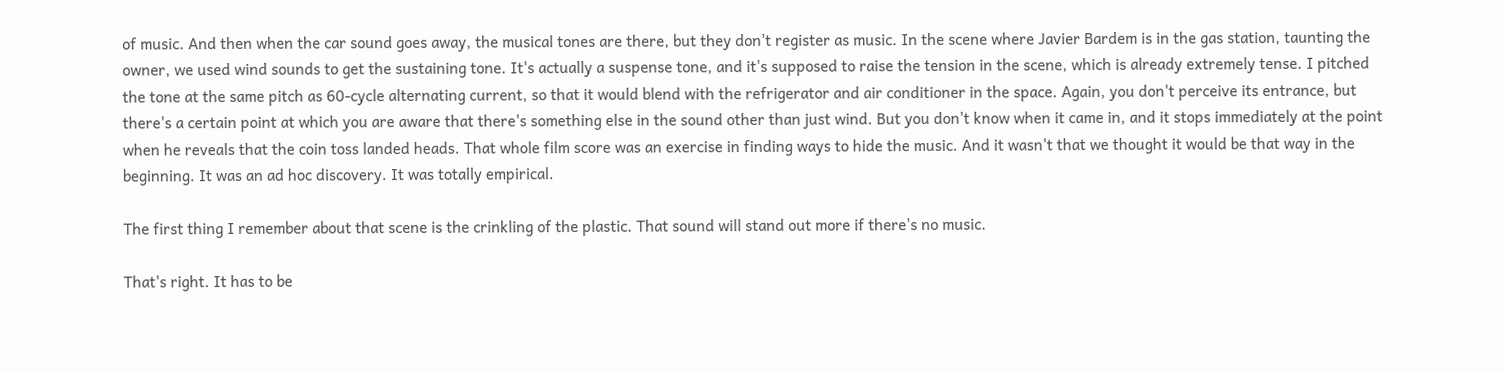of music. And then when the car sound goes away, the musical tones are there, but they don't register as music. In the scene where Javier Bardem is in the gas station, taunting the owner, we used wind sounds to get the sustaining tone. It's actually a suspense tone, and it's supposed to raise the tension in the scene, which is already extremely tense. I pitched the tone at the same pitch as 60-cycle alternating current, so that it would blend with the refrigerator and air conditioner in the space. Again, you don't perceive its entrance, but there's a certain point at which you are aware that there's something else in the sound other than just wind. But you don't know when it came in, and it stops immediately at the point when he reveals that the coin toss landed heads. That whole film score was an exercise in finding ways to hide the music. And it wasn't that we thought it would be that way in the beginning. It was an ad hoc discovery. It was totally empirical.

The first thing I remember about that scene is the crinkling of the plastic. That sound will stand out more if there's no music.

That's right. It has to be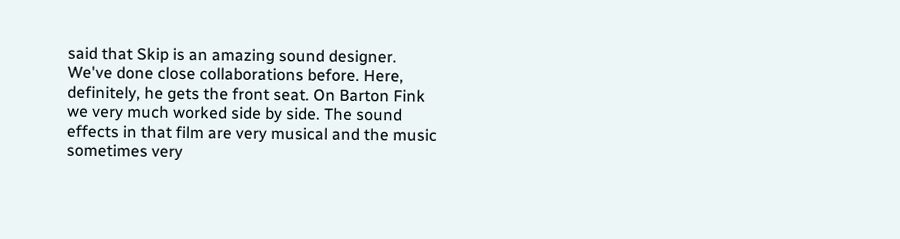said that Skip is an amazing sound designer. We've done close collaborations before. Here, definitely, he gets the front seat. On Barton Fink we very much worked side by side. The sound effects in that film are very musical and the music sometimes very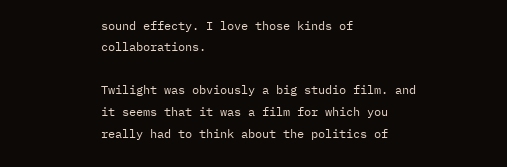sound effecty. I love those kinds of collaborations.

Twilight was obviously a big studio film. and it seems that it was a film for which you really had to think about the politics of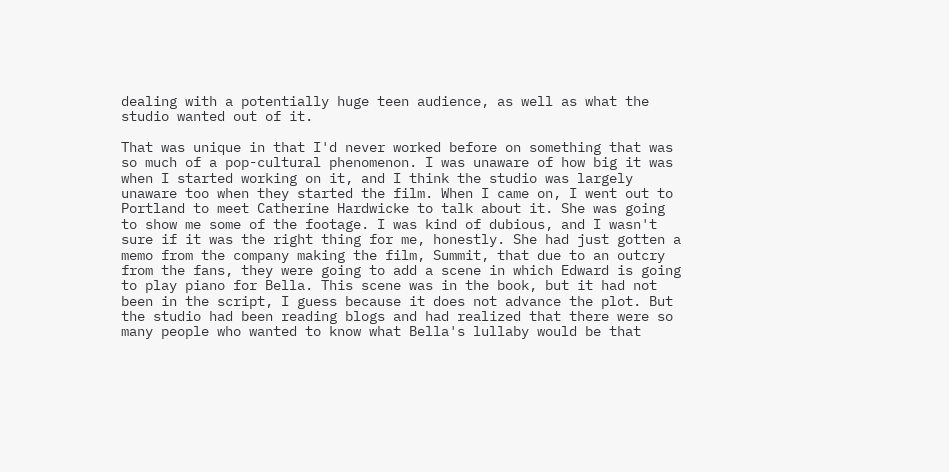dealing with a potentially huge teen audience, as well as what the studio wanted out of it.

That was unique in that I'd never worked before on something that was so much of a pop-cultural phenomenon. I was unaware of how big it was when I started working on it, and I think the studio was largely unaware too when they started the film. When I came on, I went out to Portland to meet Catherine Hardwicke to talk about it. She was going to show me some of the footage. I was kind of dubious, and I wasn't sure if it was the right thing for me, honestly. She had just gotten a memo from the company making the film, Summit, that due to an outcry from the fans, they were going to add a scene in which Edward is going to play piano for Bella. This scene was in the book, but it had not been in the script, I guess because it does not advance the plot. But the studio had been reading blogs and had realized that there were so many people who wanted to know what Bella's lullaby would be that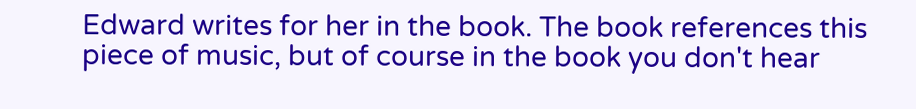Edward writes for her in the book. The book references this piece of music, but of course in the book you don't hear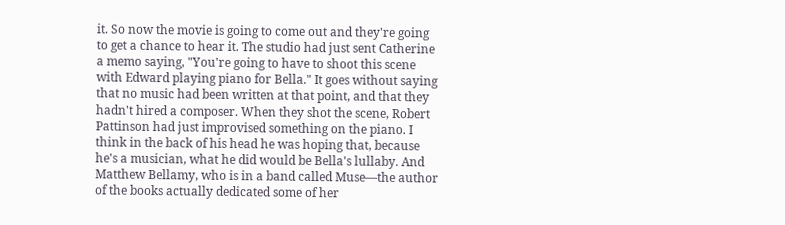it. So now the movie is going to come out and they're going to get a chance to hear it. The studio had just sent Catherine a memo saying, "You're going to have to shoot this scene with Edward playing piano for Bella." It goes without saying that no music had been written at that point, and that they hadn't hired a composer. When they shot the scene, Robert Pattinson had just improvised something on the piano. I think in the back of his head he was hoping that, because he's a musician, what he did would be Bella's lullaby. And Matthew Bellamy, who is in a band called Muse—the author of the books actually dedicated some of her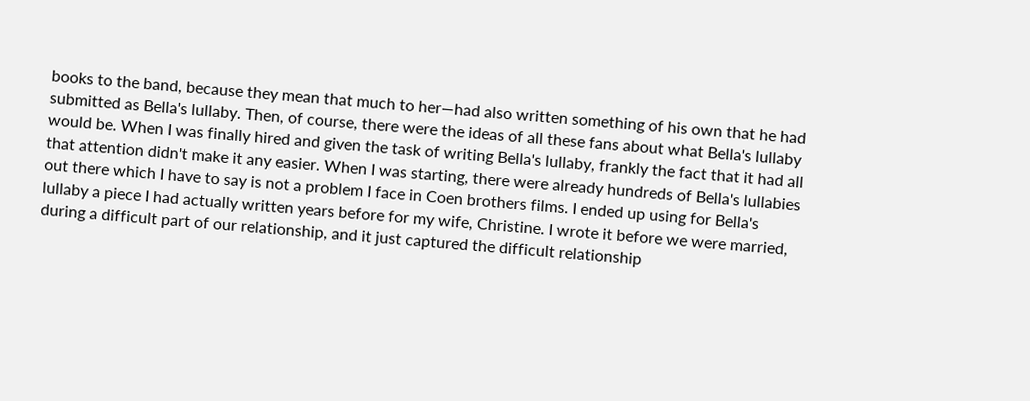books to the band, because they mean that much to her—had also written something of his own that he had submitted as Bella's lullaby. Then, of course, there were the ideas of all these fans about what Bella's lullaby would be. When I was finally hired and given the task of writing Bella's lullaby, frankly the fact that it had all that attention didn't make it any easier. When I was starting, there were already hundreds of Bella's lullabies out there which I have to say is not a problem I face in Coen brothers films. I ended up using for Bella's lullaby a piece I had actually written years before for my wife, Christine. I wrote it before we were married, during a difficult part of our relationship, and it just captured the difficult relationship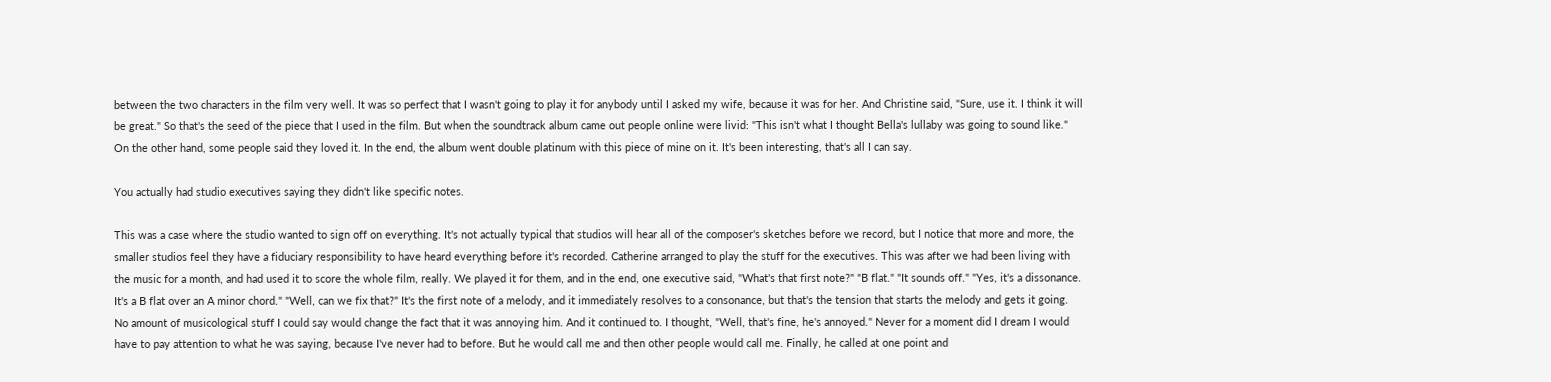between the two characters in the film very well. It was so perfect that I wasn't going to play it for anybody until I asked my wife, because it was for her. And Christine said, "Sure, use it. I think it will be great." So that's the seed of the piece that I used in the film. But when the soundtrack album came out people online were livid: "This isn't what I thought Bella's lullaby was going to sound like." On the other hand, some people said they loved it. In the end, the album went double platinum with this piece of mine on it. It's been interesting, that's all I can say.

You actually had studio executives saying they didn't like specific notes.

This was a case where the studio wanted to sign off on everything. It's not actually typical that studios will hear all of the composer's sketches before we record, but I notice that more and more, the smaller studios feel they have a fiduciary responsibility to have heard everything before it's recorded. Catherine arranged to play the stuff for the executives. This was after we had been living with the music for a month, and had used it to score the whole film, really. We played it for them, and in the end, one executive said, "What's that first note?" "B flat." "It sounds off." "Yes, it's a dissonance. It's a B flat over an A minor chord." "Well, can we fix that?" It's the first note of a melody, and it immediately resolves to a consonance, but that's the tension that starts the melody and gets it going. No amount of musicological stuff I could say would change the fact that it was annoying him. And it continued to. I thought, "Well, that's fine, he's annoyed." Never for a moment did I dream I would have to pay attention to what he was saying, because I've never had to before. But he would call me and then other people would call me. Finally, he called at one point and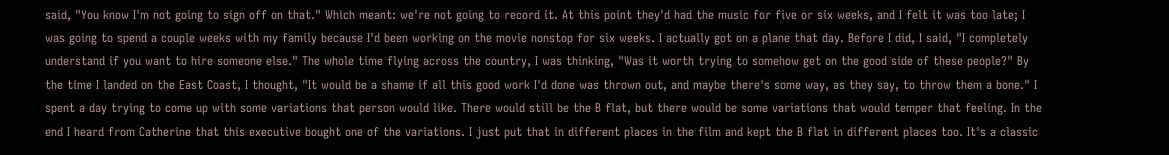said, "You know I'm not going to sign off on that." Which meant: we're not going to record it. At this point they'd had the music for five or six weeks, and I felt it was too late; I was going to spend a couple weeks with my family because I'd been working on the movie nonstop for six weeks. I actually got on a plane that day. Before I did, I said, "I completely understand if you want to hire someone else." The whole time flying across the country, I was thinking, "Was it worth trying to somehow get on the good side of these people?" By the time I landed on the East Coast, I thought, "It would be a shame if all this good work I'd done was thrown out, and maybe there's some way, as they say, to throw them a bone." I spent a day trying to come up with some variations that person would like. There would still be the B flat, but there would be some variations that would temper that feeling. In the end I heard from Catherine that this executive bought one of the variations. I just put that in different places in the film and kept the B flat in different places too. It's a classic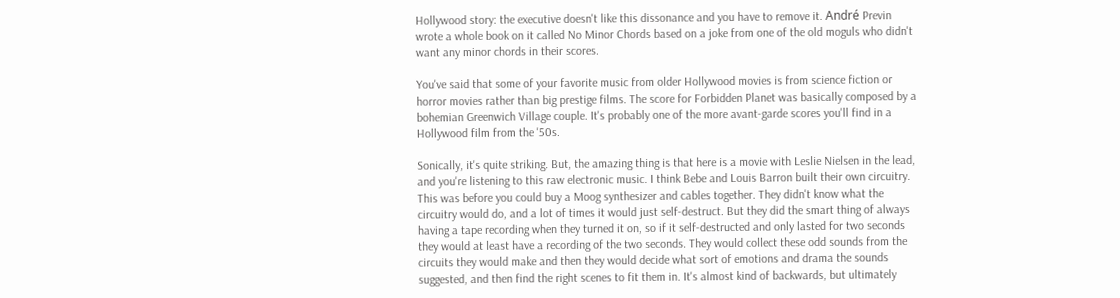Hollywood story: the executive doesn't like this dissonance and you have to remove it. André Previn wrote a whole book on it called No Minor Chords based on a joke from one of the old moguls who didn't want any minor chords in their scores.

You've said that some of your favorite music from older Hollywood movies is from science fiction or horror movies rather than big prestige films. The score for Forbidden Planet was basically composed by a bohemian Greenwich Village couple. It's probably one of the more avant-garde scores you'll find in a Hollywood film from the '50s.

Sonically, it's quite striking. But, the amazing thing is that here is a movie with Leslie Nielsen in the lead, and you're listening to this raw electronic music. I think Bebe and Louis Barron built their own circuitry. This was before you could buy a Moog synthesizer and cables together. They didn't know what the circuitry would do, and a lot of times it would just self-destruct. But they did the smart thing of always having a tape recording when they turned it on, so if it self-destructed and only lasted for two seconds they would at least have a recording of the two seconds. They would collect these odd sounds from the circuits they would make and then they would decide what sort of emotions and drama the sounds suggested, and then find the right scenes to fit them in. It's almost kind of backwards, but ultimately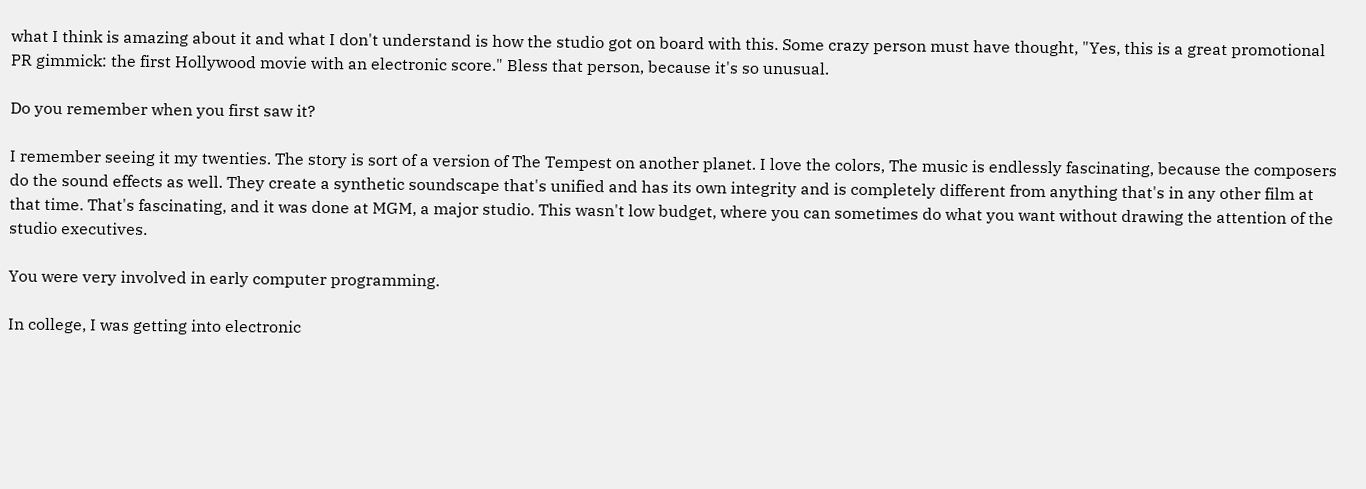what I think is amazing about it and what I don't understand is how the studio got on board with this. Some crazy person must have thought, "Yes, this is a great promotional PR gimmick: the first Hollywood movie with an electronic score." Bless that person, because it's so unusual.

Do you remember when you first saw it?

I remember seeing it my twenties. The story is sort of a version of The Tempest on another planet. I love the colors, The music is endlessly fascinating, because the composers do the sound effects as well. They create a synthetic soundscape that's unified and has its own integrity and is completely different from anything that's in any other film at that time. That's fascinating, and it was done at MGM, a major studio. This wasn't low budget, where you can sometimes do what you want without drawing the attention of the studio executives.

You were very involved in early computer programming.

In college, I was getting into electronic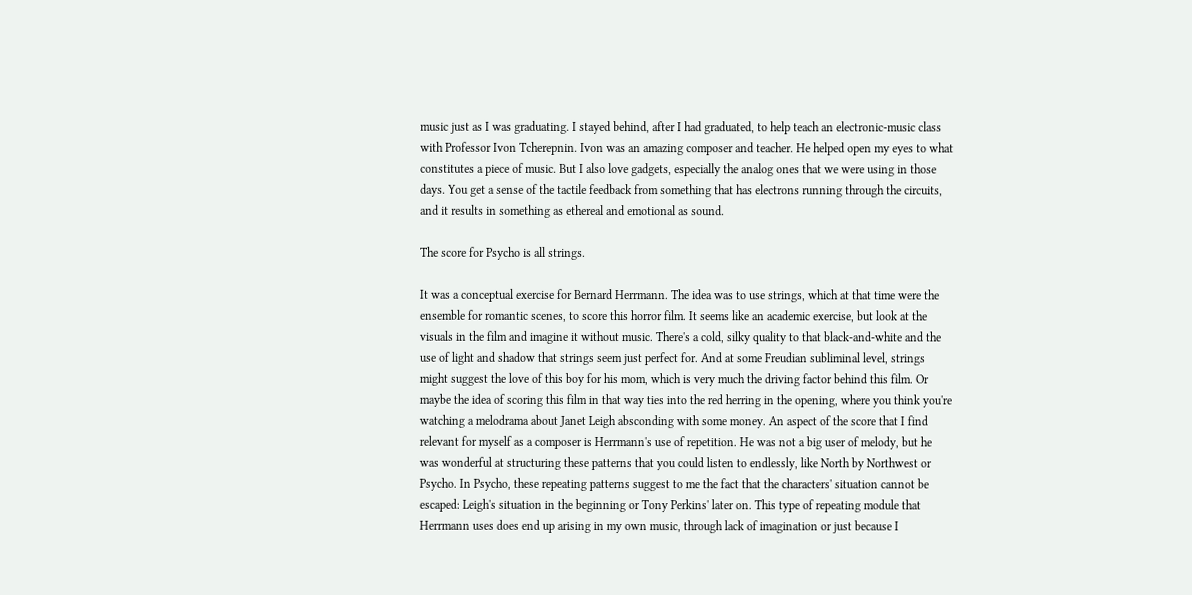music just as I was graduating. I stayed behind, after I had graduated, to help teach an electronic-music class with Professor Ivon Tcherepnin. Ivon was an amazing composer and teacher. He helped open my eyes to what constitutes a piece of music. But I also love gadgets, especially the analog ones that we were using in those days. You get a sense of the tactile feedback from something that has electrons running through the circuits, and it results in something as ethereal and emotional as sound.

The score for Psycho is all strings.

It was a conceptual exercise for Bernard Herrmann. The idea was to use strings, which at that time were the ensemble for romantic scenes, to score this horror film. It seems like an academic exercise, but look at the visuals in the film and imagine it without music. There's a cold, silky quality to that black-and-white and the use of light and shadow that strings seem just perfect for. And at some Freudian subliminal level, strings might suggest the love of this boy for his mom, which is very much the driving factor behind this film. Or maybe the idea of scoring this film in that way ties into the red herring in the opening, where you think you're watching a melodrama about Janet Leigh absconding with some money. An aspect of the score that I find relevant for myself as a composer is Herrmann's use of repetition. He was not a big user of melody, but he was wonderful at structuring these patterns that you could listen to endlessly, like North by Northwest or Psycho. In Psycho, these repeating patterns suggest to me the fact that the characters' situation cannot be escaped: Leigh's situation in the beginning or Tony Perkins' later on. This type of repeating module that Herrmann uses does end up arising in my own music, through lack of imagination or just because I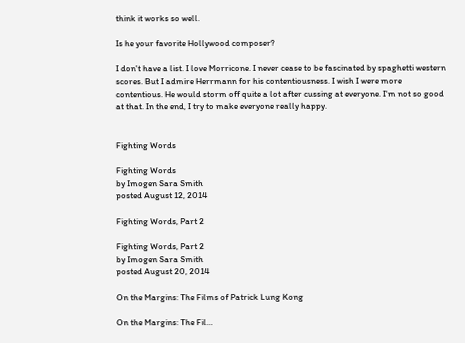think it works so well.

Is he your favorite Hollywood composer?

I don't have a list. I love Morricone. I never cease to be fascinated by spaghetti western scores. But I admire Herrmann for his contentiousness. I wish I were more contentious. He would storm off quite a lot after cussing at everyone. I'm not so good at that. In the end, I try to make everyone really happy.


Fighting Words

Fighting Words
by Imogen Sara Smith
posted August 12, 2014

Fighting Words, Part 2

Fighting Words, Part 2
by Imogen Sara Smith
posted August 20, 2014

On the Margins: The Films of Patrick Lung Kong

On the Margins: The Fil…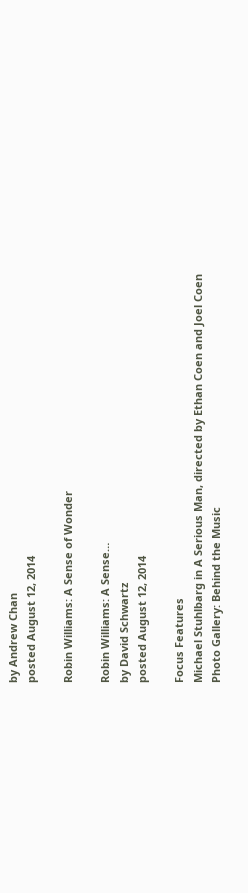by Andrew Chan
posted August 12, 2014

Robin Williams: A Sense of Wonder

Robin Williams: A Sense…
by David Schwartz
posted August 12, 2014

Focus Features
Michael Stuhlbarg in A Serious Man, directed by Ethan Coen and Joel Coen
Photo Gallery: Behind the Music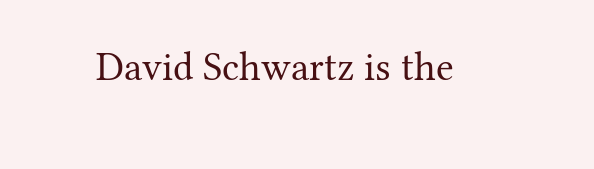David Schwartz is the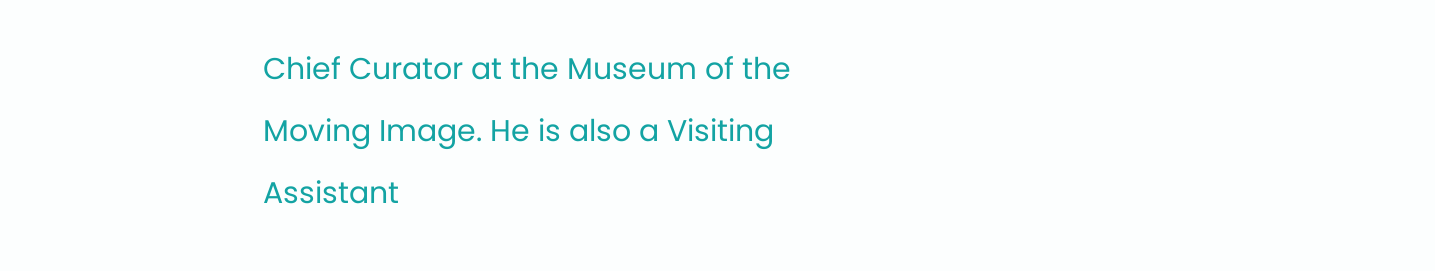Chief Curator at the Museum of the Moving Image. He is also a Visiting Assistant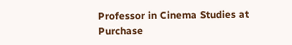Professor in Cinema Studies at Purchase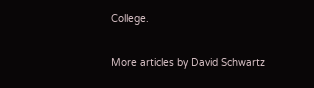College.

More articles by David Schwartz